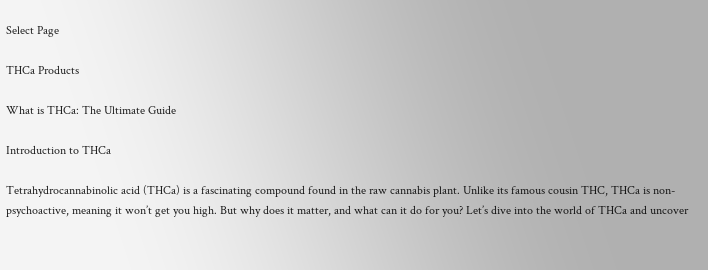Select Page

THCa Products

What is THCa: The Ultimate Guide

Introduction to THCa

Tetrahydrocannabinolic acid (THCa) is a fascinating compound found in the raw cannabis plant. Unlike its famous cousin THC, THCa is non-psychoactive, meaning it won’t get you high. But why does it matter, and what can it do for you? Let’s dive into the world of THCa and uncover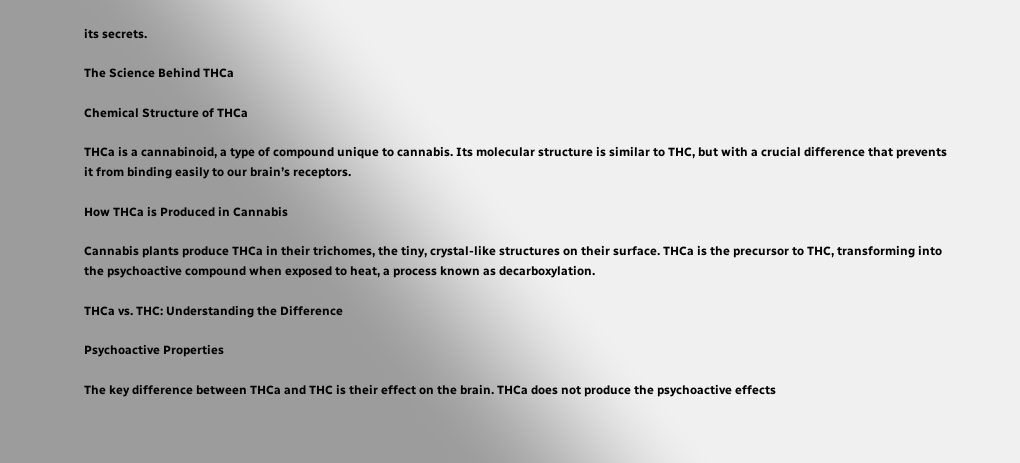its secrets.

The Science Behind THCa

Chemical Structure of THCa

THCa is a cannabinoid, a type of compound unique to cannabis. Its molecular structure is similar to THC, but with a crucial difference that prevents it from binding easily to our brain’s receptors.

How THCa is Produced in Cannabis

Cannabis plants produce THCa in their trichomes, the tiny, crystal-like structures on their surface. THCa is the precursor to THC, transforming into the psychoactive compound when exposed to heat, a process known as decarboxylation.

THCa vs. THC: Understanding the Difference

Psychoactive Properties

The key difference between THCa and THC is their effect on the brain. THCa does not produce the psychoactive effects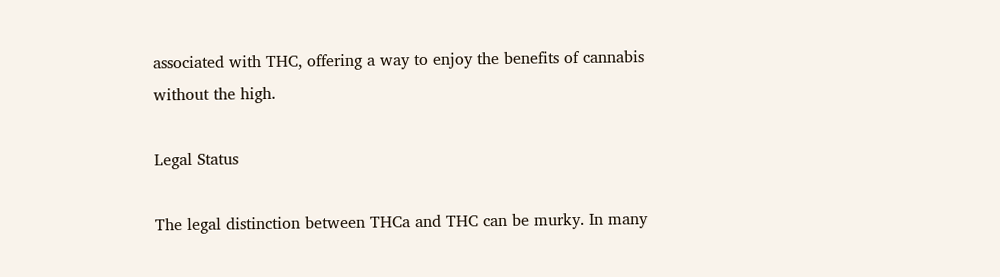associated with THC, offering a way to enjoy the benefits of cannabis without the high.

Legal Status

The legal distinction between THCa and THC can be murky. In many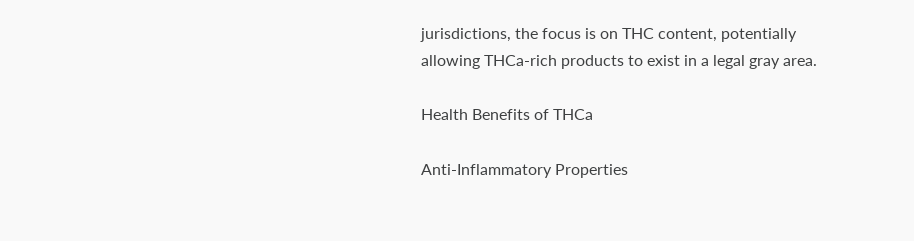jurisdictions, the focus is on THC content, potentially allowing THCa-rich products to exist in a legal gray area.

Health Benefits of THCa

Anti-Inflammatory Properties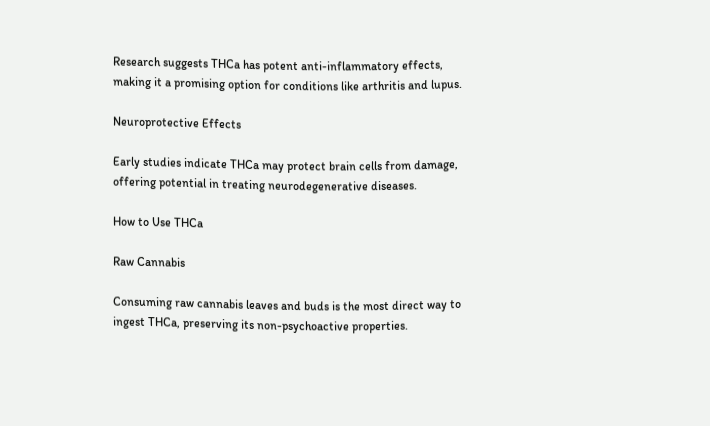Research suggests THCa has potent anti-inflammatory effects, making it a promising option for conditions like arthritis and lupus.

Neuroprotective Effects

Early studies indicate THCa may protect brain cells from damage, offering potential in treating neurodegenerative diseases.

How to Use THCa

Raw Cannabis

Consuming raw cannabis leaves and buds is the most direct way to ingest THCa, preserving its non-psychoactive properties.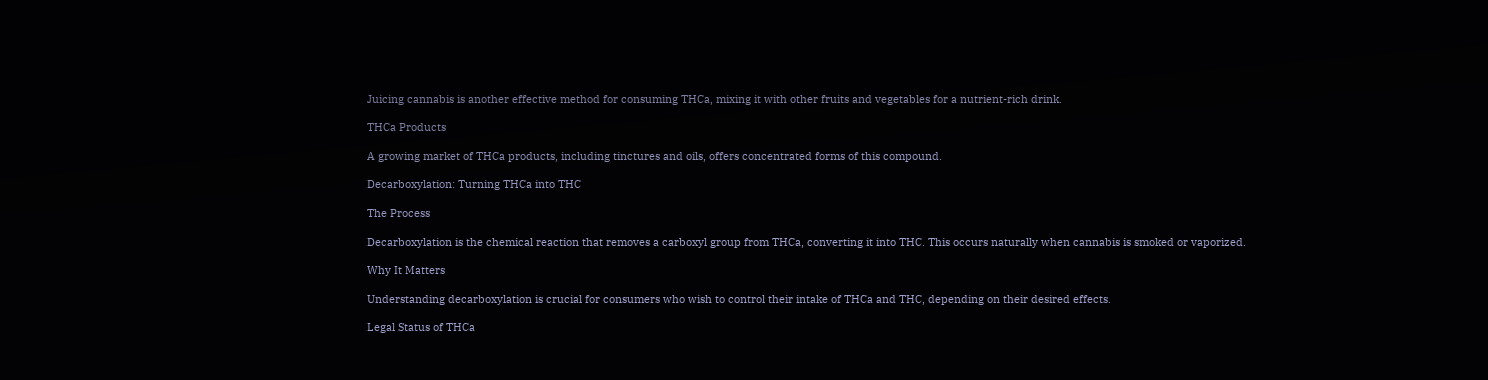Juicing cannabis is another effective method for consuming THCa, mixing it with other fruits and vegetables for a nutrient-rich drink.

THCa Products

A growing market of THCa products, including tinctures and oils, offers concentrated forms of this compound.

Decarboxylation: Turning THCa into THC

The Process

Decarboxylation is the chemical reaction that removes a carboxyl group from THCa, converting it into THC. This occurs naturally when cannabis is smoked or vaporized.

Why It Matters

Understanding decarboxylation is crucial for consumers who wish to control their intake of THCa and THC, depending on their desired effects.

Legal Status of THCa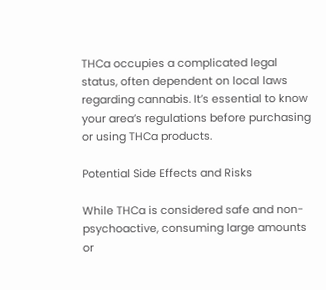THCa occupies a complicated legal status, often dependent on local laws regarding cannabis. It’s essential to know your area’s regulations before purchasing or using THCa products.

Potential Side Effects and Risks

While THCa is considered safe and non-psychoactive, consuming large amounts or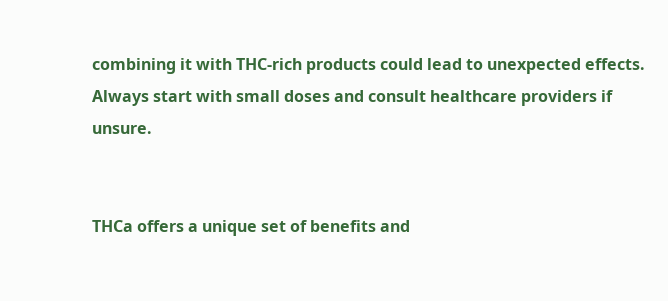combining it with THC-rich products could lead to unexpected effects. Always start with small doses and consult healthcare providers if unsure.


THCa offers a unique set of benefits and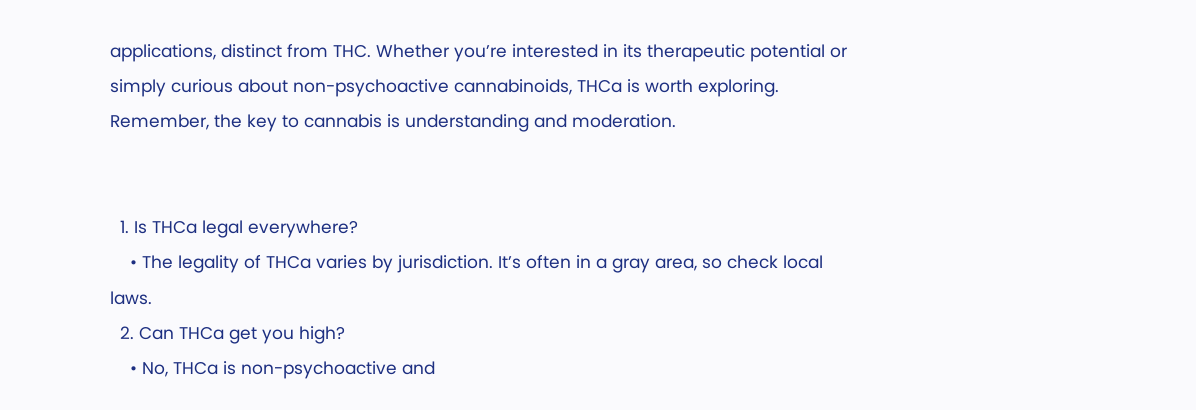applications, distinct from THC. Whether you’re interested in its therapeutic potential or simply curious about non-psychoactive cannabinoids, THCa is worth exploring. Remember, the key to cannabis is understanding and moderation.


  1. Is THCa legal everywhere?
    • The legality of THCa varies by jurisdiction. It’s often in a gray area, so check local laws.
  2. Can THCa get you high?
    • No, THCa is non-psychoactive and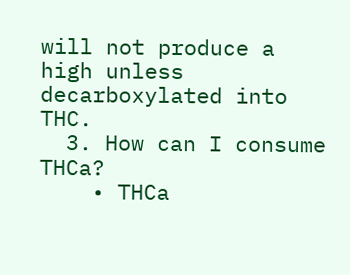will not produce a high unless decarboxylated into THC.
  3. How can I consume THCa?
    • THCa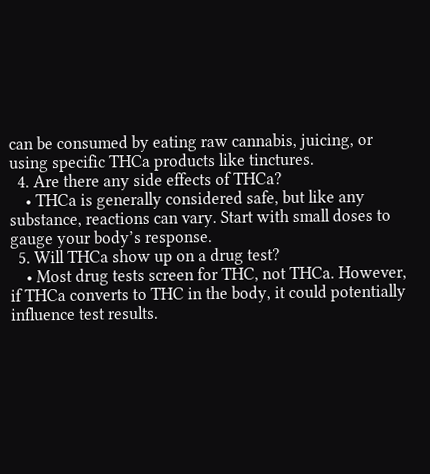can be consumed by eating raw cannabis, juicing, or using specific THCa products like tinctures.
  4. Are there any side effects of THCa?
    • THCa is generally considered safe, but like any substance, reactions can vary. Start with small doses to gauge your body’s response.
  5. Will THCa show up on a drug test?
    • Most drug tests screen for THC, not THCa. However, if THCa converts to THC in the body, it could potentially influence test results.